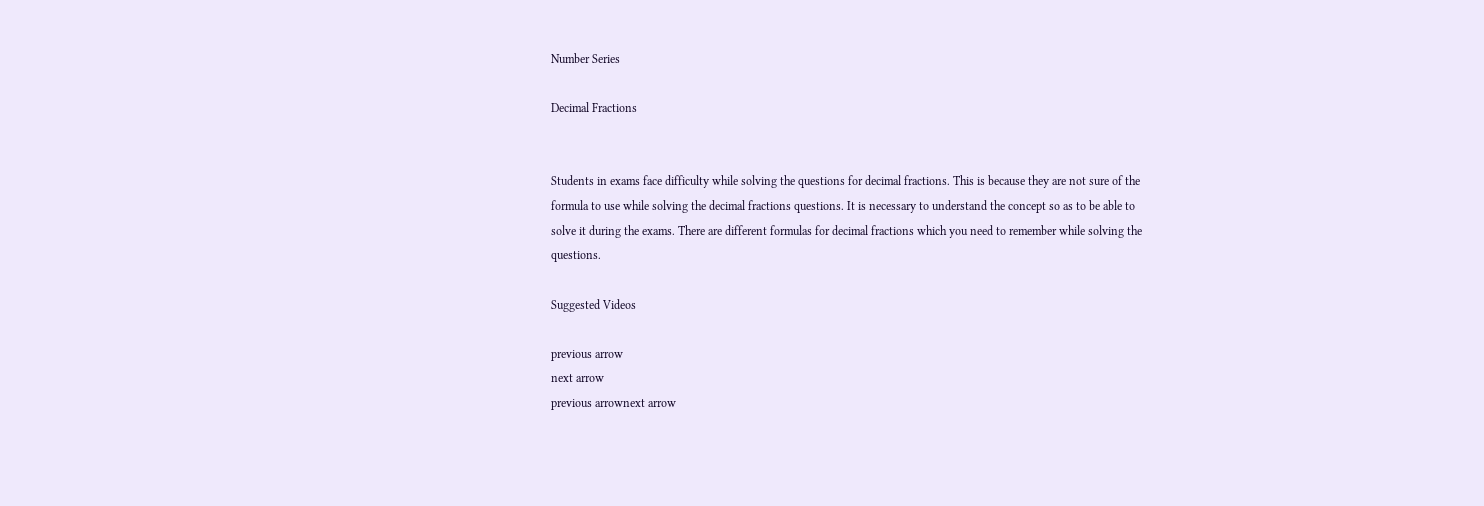Number Series

Decimal Fractions


Students in exams face difficulty while solving the questions for decimal fractions. This is because they are not sure of the formula to use while solving the decimal fractions questions. It is necessary to understand the concept so as to be able to solve it during the exams. There are different formulas for decimal fractions which you need to remember while solving the questions.

Suggested Videos

previous arrow
next arrow
previous arrownext arrow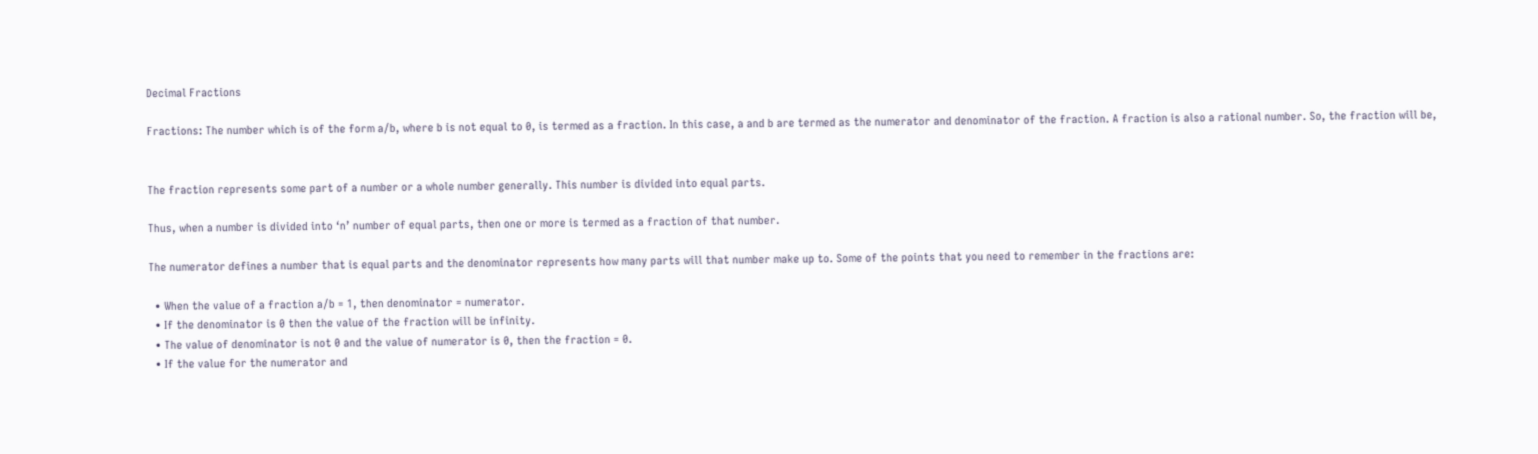Decimal Fractions

Fractions: The number which is of the form a/b, where b is not equal to 0, is termed as a fraction. In this case, a and b are termed as the numerator and denominator of the fraction. A fraction is also a rational number. So, the fraction will be,


The fraction represents some part of a number or a whole number generally. This number is divided into equal parts.

Thus, when a number is divided into ‘n’ number of equal parts, then one or more is termed as a fraction of that number.

The numerator defines a number that is equal parts and the denominator represents how many parts will that number make up to. Some of the points that you need to remember in the fractions are:

  • When the value of a fraction a/b = 1, then denominator = numerator.
  • If the denominator is 0 then the value of the fraction will be infinity.
  • The value of denominator is not 0 and the value of numerator is 0, then the fraction = 0.
  • If the value for the numerator and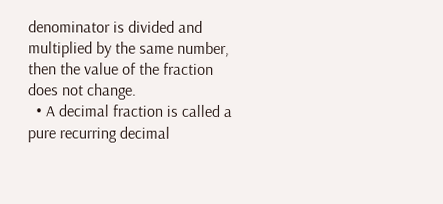denominator is divided and multiplied by the same number, then the value of the fraction does not change.
  • A decimal fraction is called a pure recurring decimal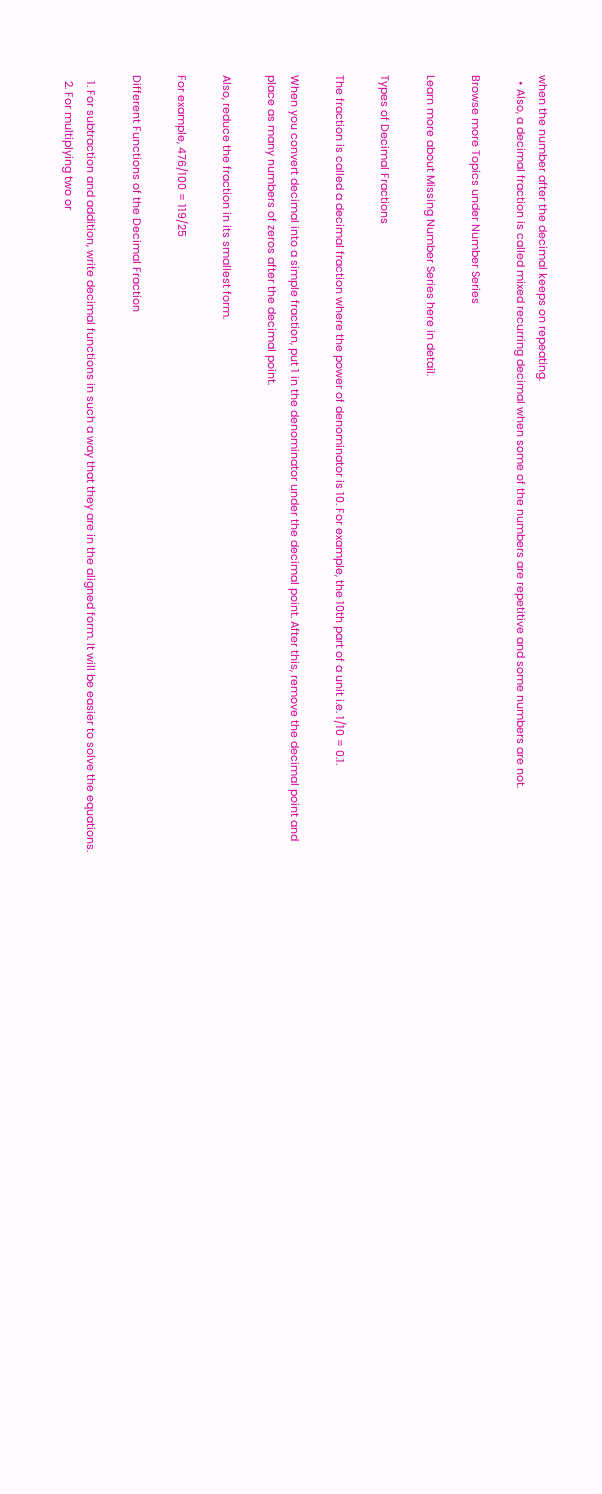when the number after the decimal keeps on repeating.
  • Also, a decimal fraction is called mixed recurring decimal when some of the numbers are repetitive and some numbers are not.

Browse more Topics under Number Series

Learn more about Missing Number Series here in detail.

Types of Decimal Fractions

The fraction is called a decimal fraction where the power of denominator is 10. For example, the 10th part of a unit i.e. 1/10 = 0.1.

When you convert decimal into a simple fraction, put 1 in the denominator under the decimal point. After this, remove the decimal point and place as many numbers of zeros after the decimal point.

Also, reduce the fraction in its smallest form.

For example, 476/100 = 119/25

Different Functions of the Decimal Fraction

  1. For subtraction and addition, write decimal functions in such a way that they are in the aligned form. It will be easier to solve the equations.
  2. For multiplying two or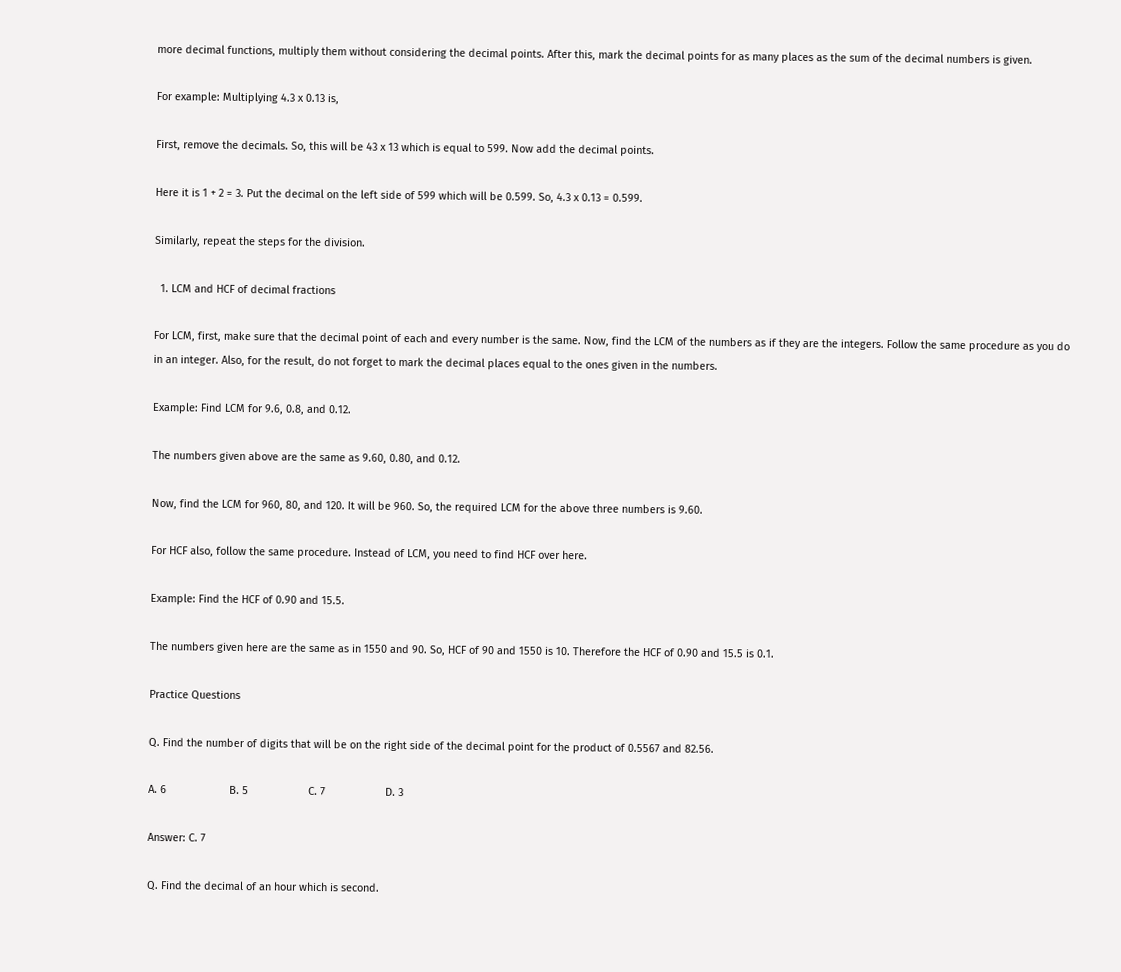more decimal functions, multiply them without considering the decimal points. After this, mark the decimal points for as many places as the sum of the decimal numbers is given.

For example: Multiplying 4.3 x 0.13 is,

First, remove the decimals. So, this will be 43 x 13 which is equal to 599. Now add the decimal points.

Here it is 1 + 2 = 3. Put the decimal on the left side of 599 which will be 0.599. So, 4.3 x 0.13 = 0.599.

Similarly, repeat the steps for the division.

  1. LCM and HCF of decimal fractions

For LCM, first, make sure that the decimal point of each and every number is the same. Now, find the LCM of the numbers as if they are the integers. Follow the same procedure as you do in an integer. Also, for the result, do not forget to mark the decimal places equal to the ones given in the numbers.

Example: Find LCM for 9.6, 0.8, and 0.12.

The numbers given above are the same as 9.60, 0.80, and 0.12.

Now, find the LCM for 960, 80, and 120. It will be 960. So, the required LCM for the above three numbers is 9.60.

For HCF also, follow the same procedure. Instead of LCM, you need to find HCF over here.

Example: Find the HCF of 0.90 and 15.5.

The numbers given here are the same as in 1550 and 90. So, HCF of 90 and 1550 is 10. Therefore the HCF of 0.90 and 15.5 is 0.1.

Practice Questions

Q. Find the number of digits that will be on the right side of the decimal point for the product of 0.5567 and 82.56.

A. 6                     B. 5                    C. 7                    D. 3

Answer: C. 7

Q. Find the decimal of an hour which is second.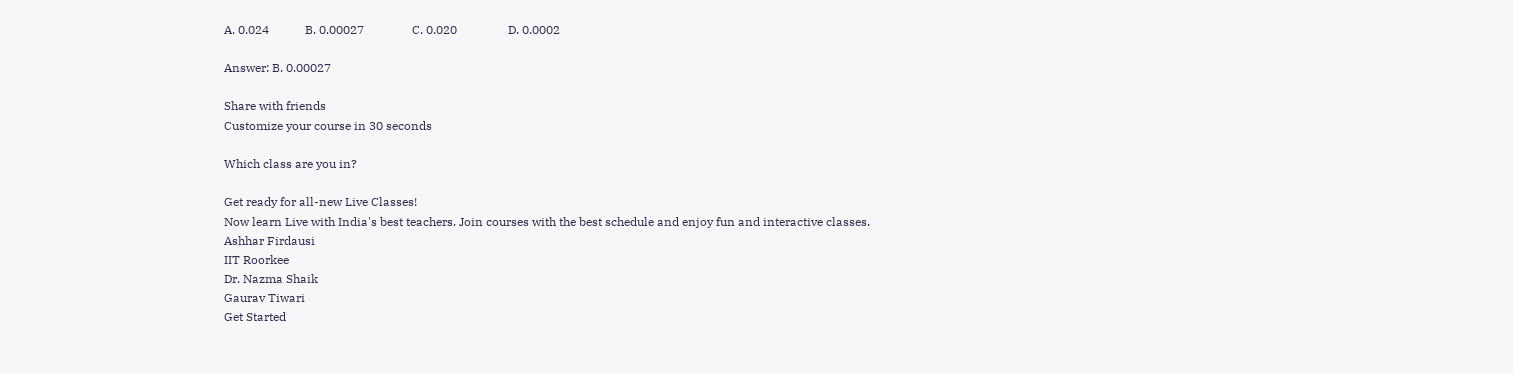A. 0.024            B. 0.00027                C. 0.020                 D. 0.0002

Answer: B. 0.00027

Share with friends
Customize your course in 30 seconds

Which class are you in?

Get ready for all-new Live Classes!
Now learn Live with India's best teachers. Join courses with the best schedule and enjoy fun and interactive classes.
Ashhar Firdausi
IIT Roorkee
Dr. Nazma Shaik
Gaurav Tiwari
Get Started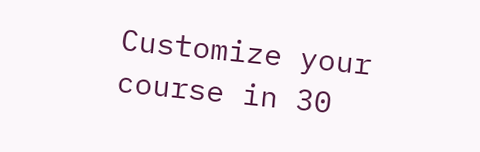Customize your course in 30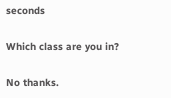seconds

Which class are you in?

No thanks.